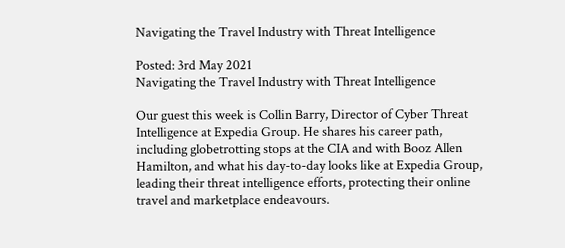Navigating the Travel Industry with Threat Intelligence

Posted: 3rd May 2021
Navigating the Travel Industry with Threat Intelligence

Our guest this week is Collin Barry, Director of Cyber Threat Intelligence at Expedia Group. He shares his career path, including globetrotting stops at the CIA and with Booz Allen Hamilton, and what his day-to-day looks like at Expedia Group, leading their threat intelligence efforts, protecting their online travel and marketplace endeavours.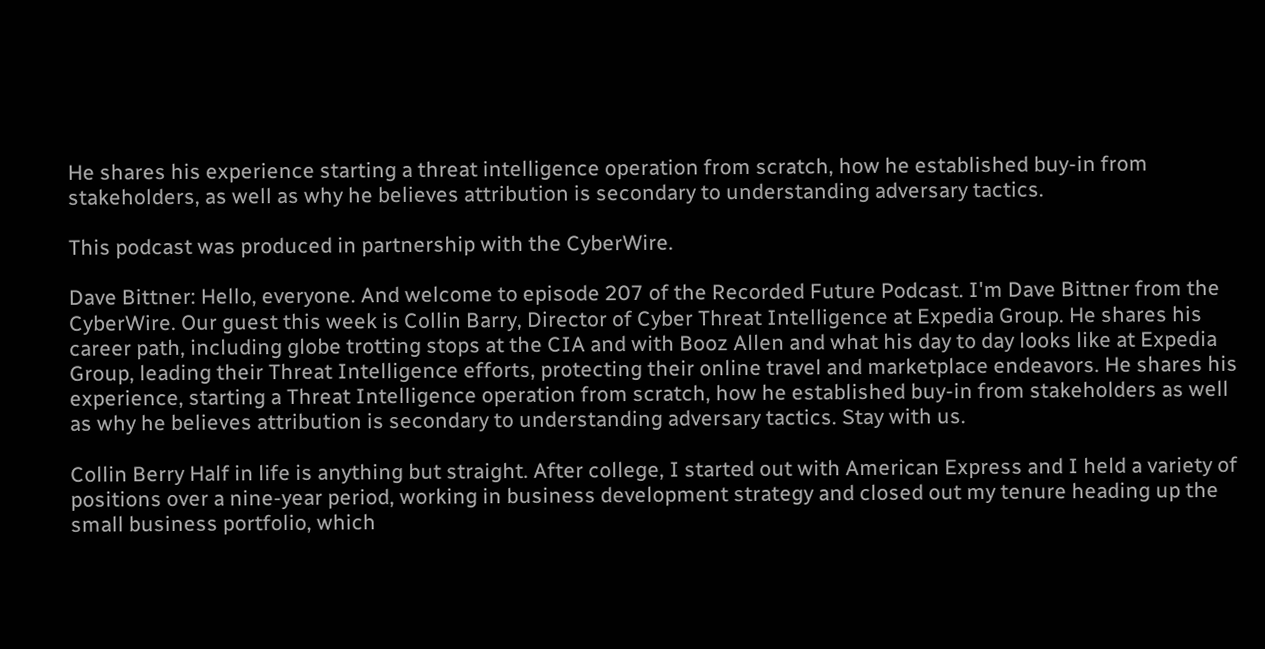He shares his experience starting a threat intelligence operation from scratch, how he established buy-in from stakeholders, as well as why he believes attribution is secondary to understanding adversary tactics.

This podcast was produced in partnership with the CyberWire.

Dave Bittner: Hello, everyone. And welcome to episode 207 of the Recorded Future Podcast. I'm Dave Bittner from the CyberWire. Our guest this week is Collin Barry, Director of Cyber Threat Intelligence at Expedia Group. He shares his career path, including globe trotting stops at the CIA and with Booz Allen and what his day to day looks like at Expedia Group, leading their Threat Intelligence efforts, protecting their online travel and marketplace endeavors. He shares his experience, starting a Threat Intelligence operation from scratch, how he established buy-in from stakeholders as well as why he believes attribution is secondary to understanding adversary tactics. Stay with us.

Collin Berry Half in life is anything but straight. After college, I started out with American Express and I held a variety of positions over a nine-year period, working in business development strategy and closed out my tenure heading up the small business portfolio, which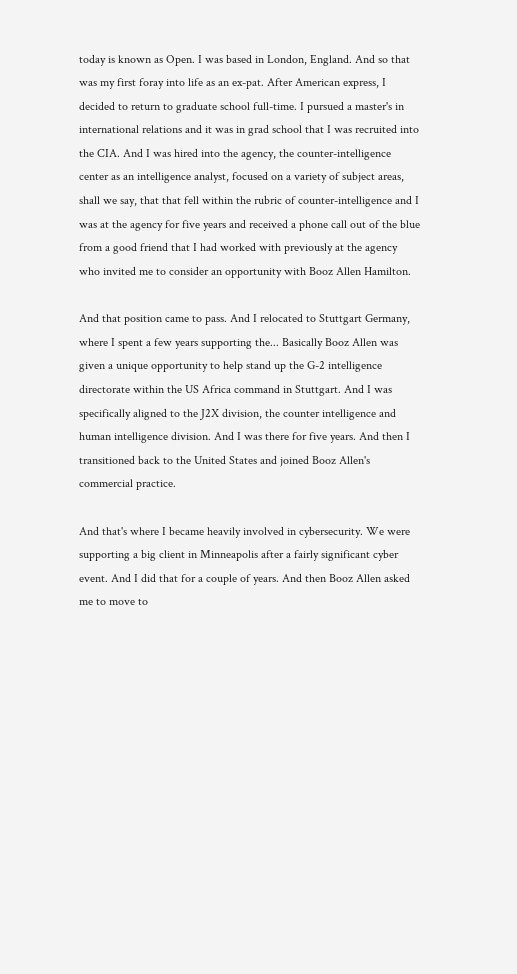today is known as Open. I was based in London, England. And so that was my first foray into life as an ex-pat. After American express, I decided to return to graduate school full-time. I pursued a master's in international relations and it was in grad school that I was recruited into the CIA. And I was hired into the agency, the counter-intelligence center as an intelligence analyst, focused on a variety of subject areas, shall we say, that that fell within the rubric of counter-intelligence and I was at the agency for five years and received a phone call out of the blue from a good friend that I had worked with previously at the agency who invited me to consider an opportunity with Booz Allen Hamilton.

And that position came to pass. And I relocated to Stuttgart Germany, where I spent a few years supporting the... Basically Booz Allen was given a unique opportunity to help stand up the G-2 intelligence directorate within the US Africa command in Stuttgart. And I was specifically aligned to the J2X division, the counter intelligence and human intelligence division. And I was there for five years. And then I transitioned back to the United States and joined Booz Allen's commercial practice.

And that's where I became heavily involved in cybersecurity. We were supporting a big client in Minneapolis after a fairly significant cyber event. And I did that for a couple of years. And then Booz Allen asked me to move to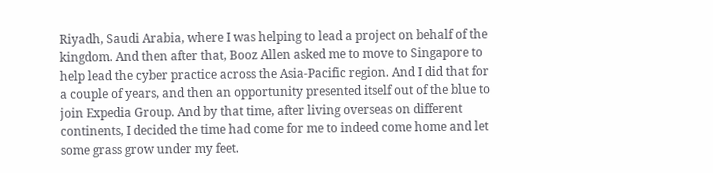Riyadh, Saudi Arabia, where I was helping to lead a project on behalf of the kingdom. And then after that, Booz Allen asked me to move to Singapore to help lead the cyber practice across the Asia-Pacific region. And I did that for a couple of years, and then an opportunity presented itself out of the blue to join Expedia Group. And by that time, after living overseas on different continents, I decided the time had come for me to indeed come home and let some grass grow under my feet.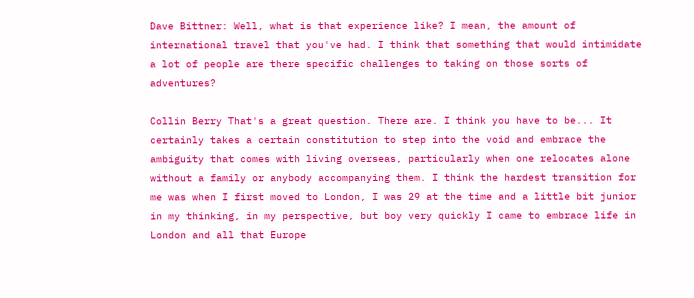Dave Bittner: Well, what is that experience like? I mean, the amount of international travel that you've had. I think that something that would intimidate a lot of people are there specific challenges to taking on those sorts of adventures?

Collin Berry That's a great question. There are. I think you have to be... It certainly takes a certain constitution to step into the void and embrace the ambiguity that comes with living overseas, particularly when one relocates alone without a family or anybody accompanying them. I think the hardest transition for me was when I first moved to London, I was 29 at the time and a little bit junior in my thinking, in my perspective, but boy very quickly I came to embrace life in London and all that Europe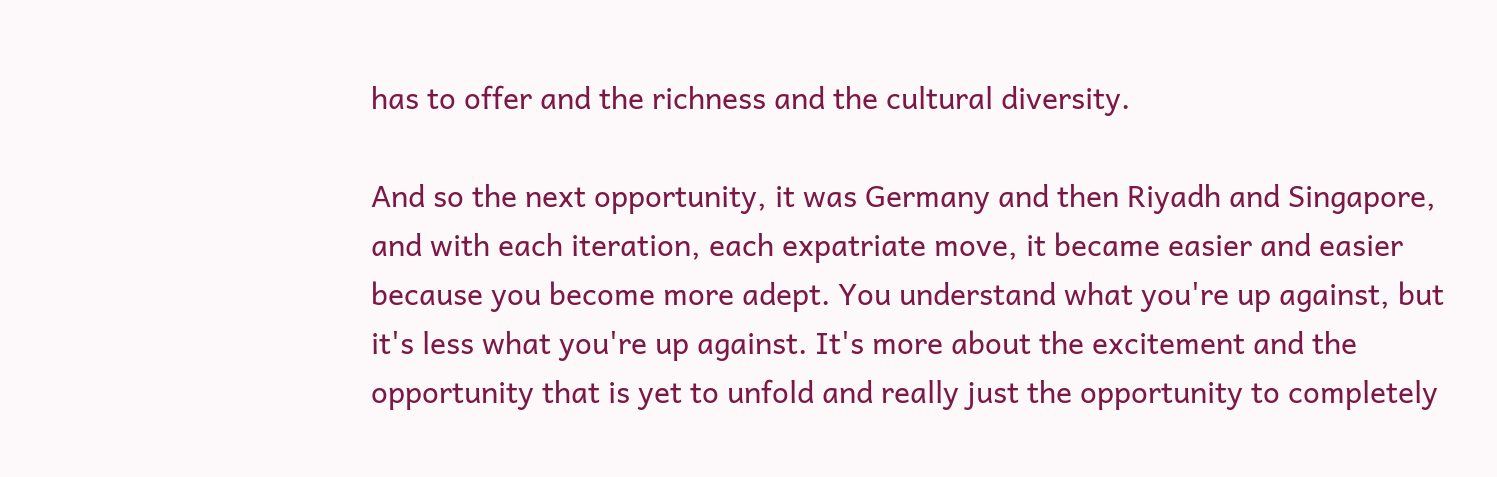has to offer and the richness and the cultural diversity.

And so the next opportunity, it was Germany and then Riyadh and Singapore, and with each iteration, each expatriate move, it became easier and easier because you become more adept. You understand what you're up against, but it's less what you're up against. It's more about the excitement and the opportunity that is yet to unfold and really just the opportunity to completely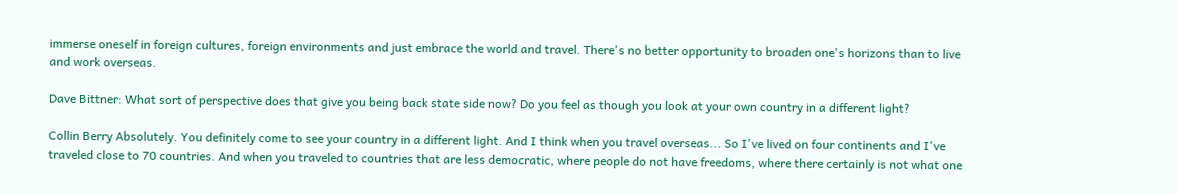immerse oneself in foreign cultures, foreign environments and just embrace the world and travel. There's no better opportunity to broaden one's horizons than to live and work overseas.

Dave Bittner: What sort of perspective does that give you being back state side now? Do you feel as though you look at your own country in a different light?

Collin Berry Absolutely. You definitely come to see your country in a different light. And I think when you travel overseas... So I've lived on four continents and I've traveled close to 70 countries. And when you traveled to countries that are less democratic, where people do not have freedoms, where there certainly is not what one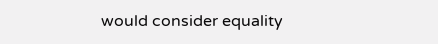would consider equality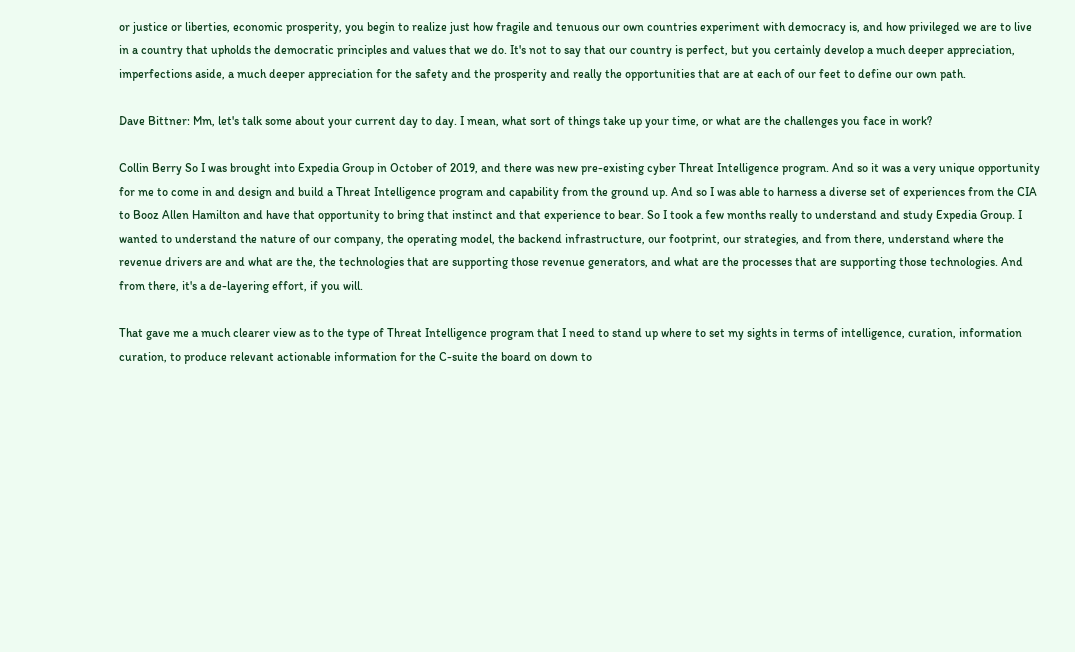or justice or liberties, economic prosperity, you begin to realize just how fragile and tenuous our own countries experiment with democracy is, and how privileged we are to live in a country that upholds the democratic principles and values that we do. It's not to say that our country is perfect, but you certainly develop a much deeper appreciation, imperfections aside, a much deeper appreciation for the safety and the prosperity and really the opportunities that are at each of our feet to define our own path.

Dave Bittner: Mm, let's talk some about your current day to day. I mean, what sort of things take up your time, or what are the challenges you face in work?

Collin Berry So I was brought into Expedia Group in October of 2019, and there was new pre-existing cyber Threat Intelligence program. And so it was a very unique opportunity for me to come in and design and build a Threat Intelligence program and capability from the ground up. And so I was able to harness a diverse set of experiences from the CIA to Booz Allen Hamilton and have that opportunity to bring that instinct and that experience to bear. So I took a few months really to understand and study Expedia Group. I wanted to understand the nature of our company, the operating model, the backend infrastructure, our footprint, our strategies, and from there, understand where the revenue drivers are and what are the, the technologies that are supporting those revenue generators, and what are the processes that are supporting those technologies. And from there, it's a de-layering effort, if you will.

That gave me a much clearer view as to the type of Threat Intelligence program that I need to stand up where to set my sights in terms of intelligence, curation, information curation, to produce relevant actionable information for the C-suite the board on down to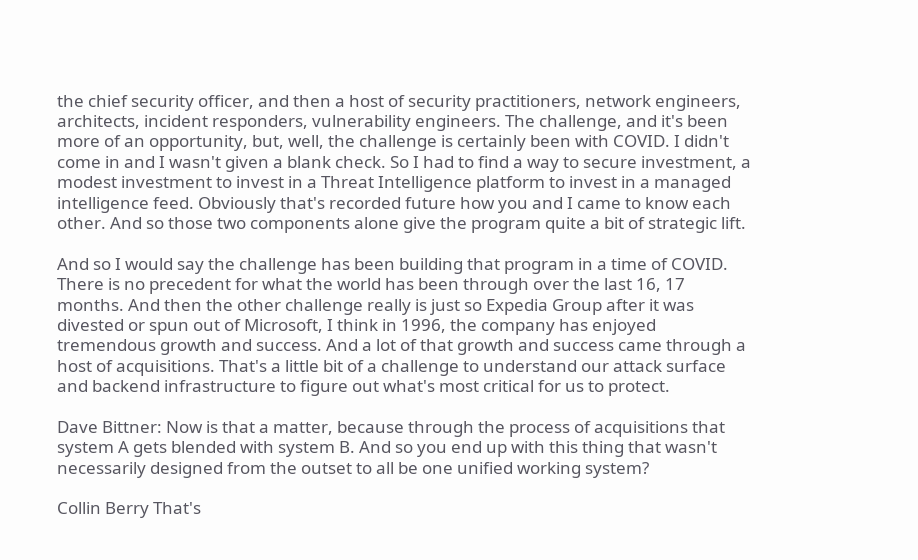the chief security officer, and then a host of security practitioners, network engineers, architects, incident responders, vulnerability engineers. The challenge, and it's been more of an opportunity, but, well, the challenge is certainly been with COVID. I didn't come in and I wasn't given a blank check. So I had to find a way to secure investment, a modest investment to invest in a Threat Intelligence platform to invest in a managed intelligence feed. Obviously that's recorded future how you and I came to know each other. And so those two components alone give the program quite a bit of strategic lift.

And so I would say the challenge has been building that program in a time of COVID. There is no precedent for what the world has been through over the last 16, 17 months. And then the other challenge really is just so Expedia Group after it was divested or spun out of Microsoft, I think in 1996, the company has enjoyed tremendous growth and success. And a lot of that growth and success came through a host of acquisitions. That's a little bit of a challenge to understand our attack surface and backend infrastructure to figure out what's most critical for us to protect.

Dave Bittner: Now is that a matter, because through the process of acquisitions that system A gets blended with system B. And so you end up with this thing that wasn't necessarily designed from the outset to all be one unified working system?

Collin Berry That's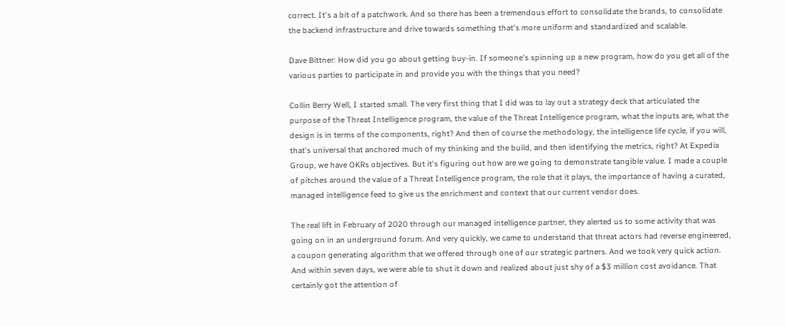correct. It's a bit of a patchwork. And so there has been a tremendous effort to consolidate the brands, to consolidate the backend infrastructure and drive towards something that's more uniform and standardized and scalable.

Dave Bittner: How did you go about getting buy-in. If someone's spinning up a new program, how do you get all of the various parties to participate in and provide you with the things that you need?

Collin Berry Well, I started small. The very first thing that I did was to lay out a strategy deck that articulated the purpose of the Threat Intelligence program, the value of the Threat Intelligence program, what the inputs are, what the design is in terms of the components, right? And then of course the methodology, the intelligence life cycle, if you will, that's universal that anchored much of my thinking and the build, and then identifying the metrics, right? At Expedia Group, we have OKRs objectives. But it's figuring out how are we going to demonstrate tangible value. I made a couple of pitches around the value of a Threat Intelligence program, the role that it plays, the importance of having a curated, managed intelligence feed to give us the enrichment and context that our current vendor does.

The real lift in February of 2020 through our managed intelligence partner, they alerted us to some activity that was going on in an underground forum. And very quickly, we came to understand that threat actors had reverse engineered, a coupon generating algorithm that we offered through one of our strategic partners. And we took very quick action. And within seven days, we were able to shut it down and realized about just shy of a $3 million cost avoidance. That certainly got the attention of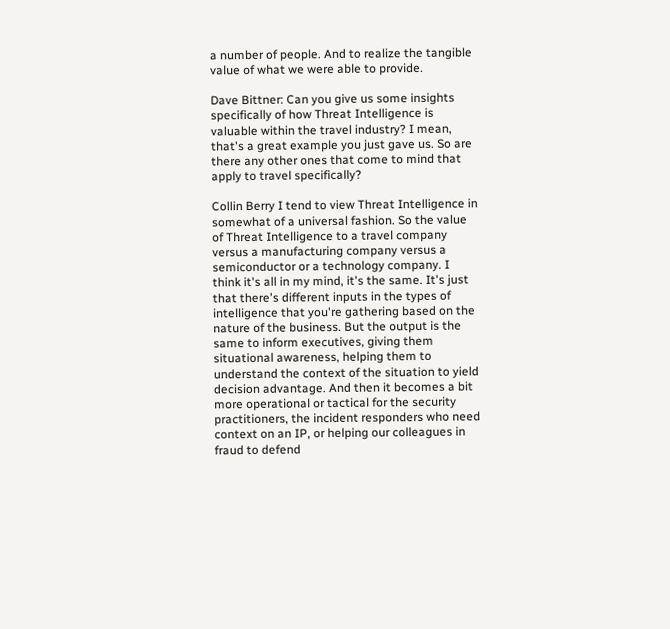a number of people. And to realize the tangible value of what we were able to provide.

Dave Bittner: Can you give us some insights specifically of how Threat Intelligence is valuable within the travel industry? I mean, that's a great example you just gave us. So are there any other ones that come to mind that apply to travel specifically?

Collin Berry I tend to view Threat Intelligence in somewhat of a universal fashion. So the value of Threat Intelligence to a travel company versus a manufacturing company versus a semiconductor or a technology company. I think it's all in my mind, it's the same. It's just that there's different inputs in the types of intelligence that you're gathering based on the nature of the business. But the output is the same to inform executives, giving them situational awareness, helping them to understand the context of the situation to yield decision advantage. And then it becomes a bit more operational or tactical for the security practitioners, the incident responders who need context on an IP, or helping our colleagues in fraud to defend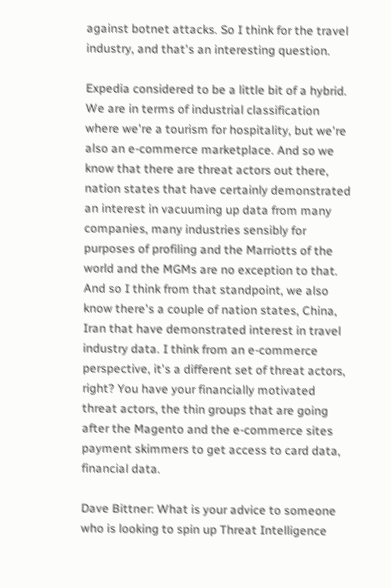against botnet attacks. So I think for the travel industry, and that's an interesting question.

Expedia considered to be a little bit of a hybrid. We are in terms of industrial classification where we're a tourism for hospitality, but we're also an e-commerce marketplace. And so we know that there are threat actors out there, nation states that have certainly demonstrated an interest in vacuuming up data from many companies, many industries sensibly for purposes of profiling and the Marriotts of the world and the MGMs are no exception to that. And so I think from that standpoint, we also know there's a couple of nation states, China, Iran that have demonstrated interest in travel industry data. I think from an e-commerce perspective, it's a different set of threat actors, right? You have your financially motivated threat actors, the thin groups that are going after the Magento and the e-commerce sites payment skimmers to get access to card data, financial data.

Dave Bittner: What is your advice to someone who is looking to spin up Threat Intelligence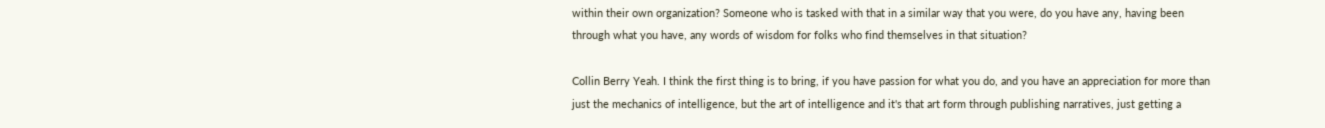within their own organization? Someone who is tasked with that in a similar way that you were, do you have any, having been through what you have, any words of wisdom for folks who find themselves in that situation?

Collin Berry Yeah. I think the first thing is to bring, if you have passion for what you do, and you have an appreciation for more than just the mechanics of intelligence, but the art of intelligence and it's that art form through publishing narratives, just getting a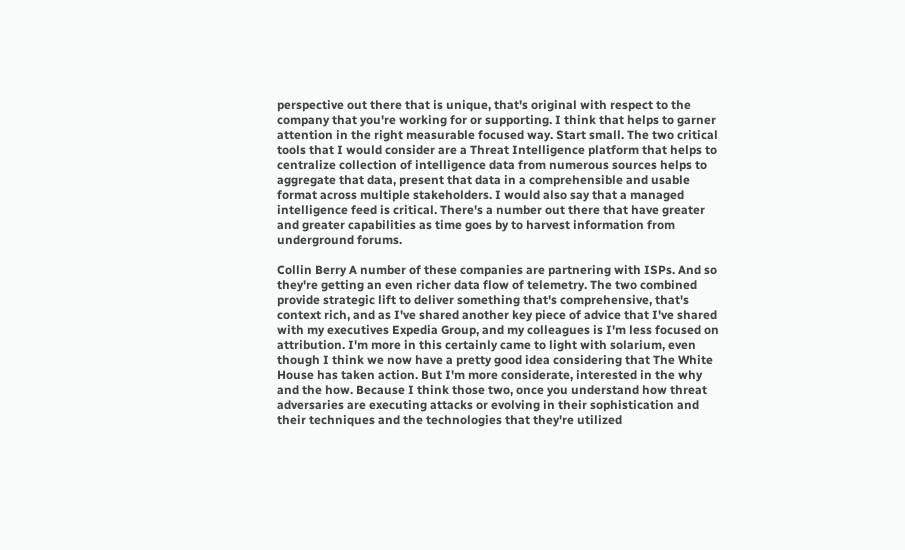perspective out there that is unique, that's original with respect to the company that you're working for or supporting. I think that helps to garner attention in the right measurable focused way. Start small. The two critical tools that I would consider are a Threat Intelligence platform that helps to centralize collection of intelligence data from numerous sources helps to aggregate that data, present that data in a comprehensible and usable format across multiple stakeholders. I would also say that a managed intelligence feed is critical. There's a number out there that have greater and greater capabilities as time goes by to harvest information from underground forums.

Collin Berry A number of these companies are partnering with ISPs. And so they're getting an even richer data flow of telemetry. The two combined provide strategic lift to deliver something that's comprehensive, that's context rich, and as I've shared another key piece of advice that I've shared with my executives Expedia Group, and my colleagues is I'm less focused on attribution. I'm more in this certainly came to light with solarium, even though I think we now have a pretty good idea considering that The White House has taken action. But I'm more considerate, interested in the why and the how. Because I think those two, once you understand how threat adversaries are executing attacks or evolving in their sophistication and their techniques and the technologies that they're utilized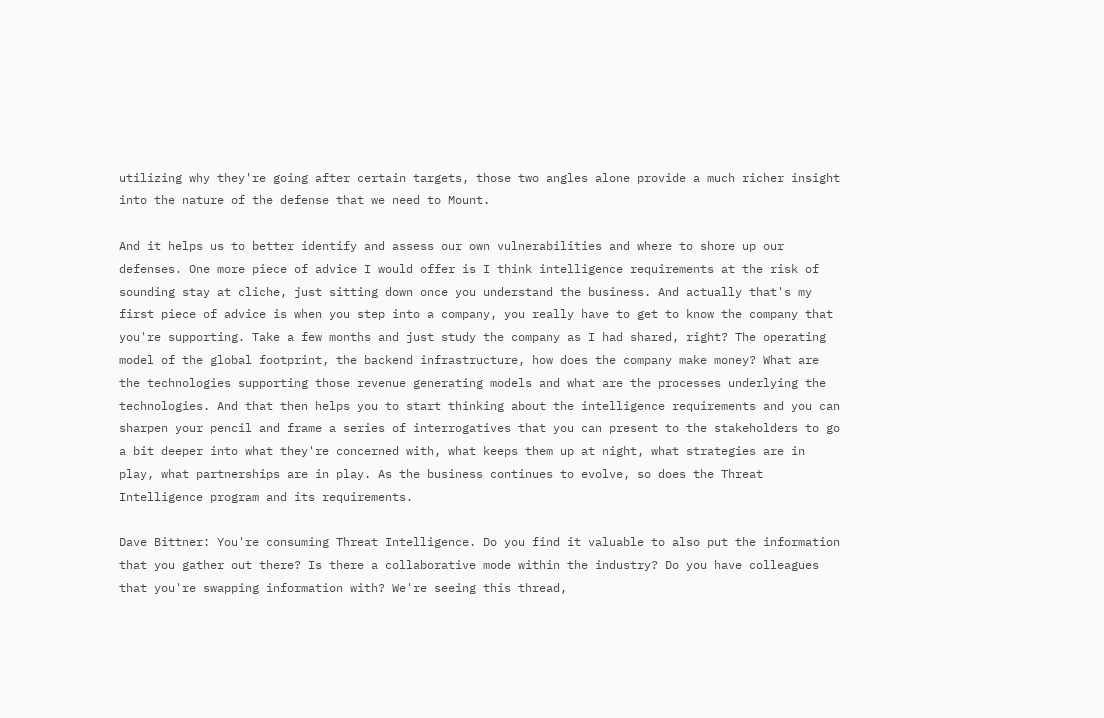utilizing why they're going after certain targets, those two angles alone provide a much richer insight into the nature of the defense that we need to Mount.

And it helps us to better identify and assess our own vulnerabilities and where to shore up our defenses. One more piece of advice I would offer is I think intelligence requirements at the risk of sounding stay at cliche, just sitting down once you understand the business. And actually that's my first piece of advice is when you step into a company, you really have to get to know the company that you're supporting. Take a few months and just study the company as I had shared, right? The operating model of the global footprint, the backend infrastructure, how does the company make money? What are the technologies supporting those revenue generating models and what are the processes underlying the technologies. And that then helps you to start thinking about the intelligence requirements and you can sharpen your pencil and frame a series of interrogatives that you can present to the stakeholders to go a bit deeper into what they're concerned with, what keeps them up at night, what strategies are in play, what partnerships are in play. As the business continues to evolve, so does the Threat Intelligence program and its requirements.

Dave Bittner: You're consuming Threat Intelligence. Do you find it valuable to also put the information that you gather out there? Is there a collaborative mode within the industry? Do you have colleagues that you're swapping information with? We're seeing this thread,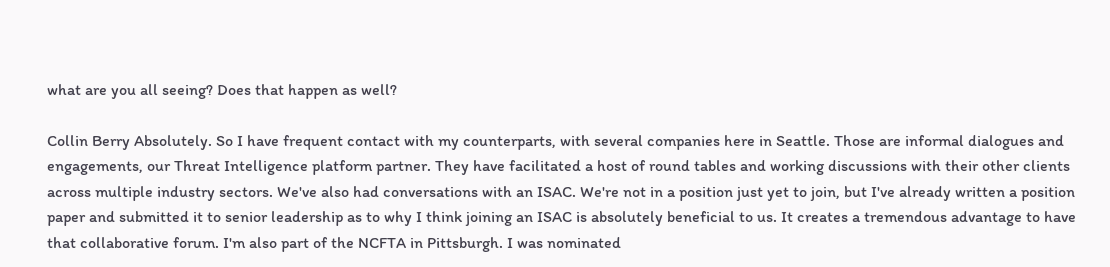what are you all seeing? Does that happen as well?

Collin Berry Absolutely. So I have frequent contact with my counterparts, with several companies here in Seattle. Those are informal dialogues and engagements, our Threat Intelligence platform partner. They have facilitated a host of round tables and working discussions with their other clients across multiple industry sectors. We've also had conversations with an ISAC. We're not in a position just yet to join, but I've already written a position paper and submitted it to senior leadership as to why I think joining an ISAC is absolutely beneficial to us. It creates a tremendous advantage to have that collaborative forum. I'm also part of the NCFTA in Pittsburgh. I was nominated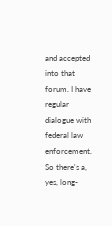and accepted into that forum. I have regular dialogue with federal law enforcement. So there's a, yes, long-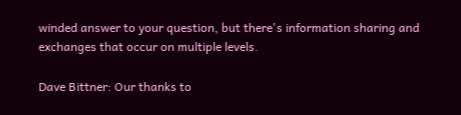winded answer to your question, but there's information sharing and exchanges that occur on multiple levels.

Dave Bittner: Our thanks to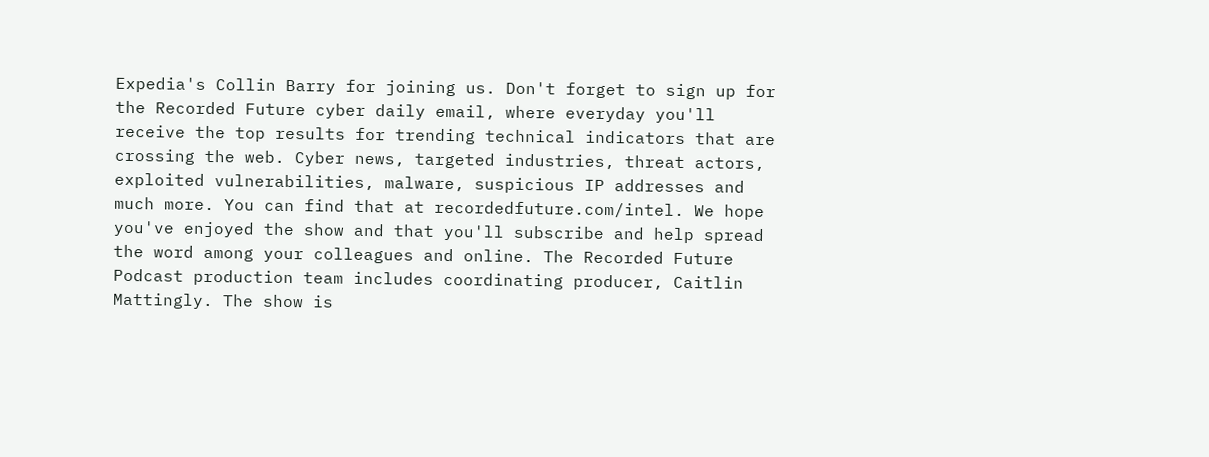Expedia's Collin Barry for joining us. Don't forget to sign up for the Recorded Future cyber daily email, where everyday you'll receive the top results for trending technical indicators that are crossing the web. Cyber news, targeted industries, threat actors, exploited vulnerabilities, malware, suspicious IP addresses and much more. You can find that at recordedfuture.com/intel. We hope you've enjoyed the show and that you'll subscribe and help spread the word among your colleagues and online. The Recorded Future Podcast production team includes coordinating producer, Caitlin Mattingly. The show is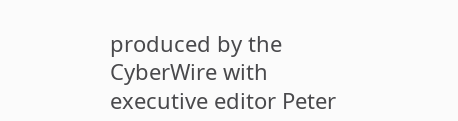produced by the CyberWire with executive editor Peter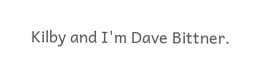Kilby and I'm Dave Bittner.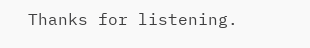Thanks for listening.